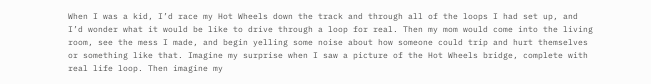When I was a kid, I’d race my Hot Wheels down the track and through all of the loops I had set up, and I’d wonder what it would be like to drive through a loop for real. Then my mom would come into the living room, see the mess I made, and begin yelling some noise about how someone could trip and hurt themselves or something like that. Imagine my surprise when I saw a picture of the Hot Wheels bridge, complete with real life loop. Then imagine my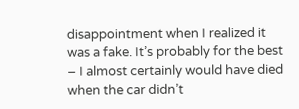disappointment when I realized it was a fake. It’s probably for the best – I almost certainly would have died when the car didn’t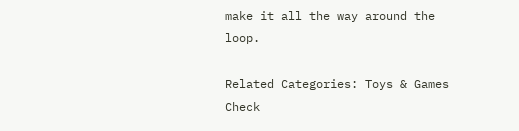make it all the way around the loop.

Related Categories: Toys & Games
Check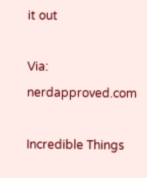it out

Via: nerdapproved.com

Incredible Things